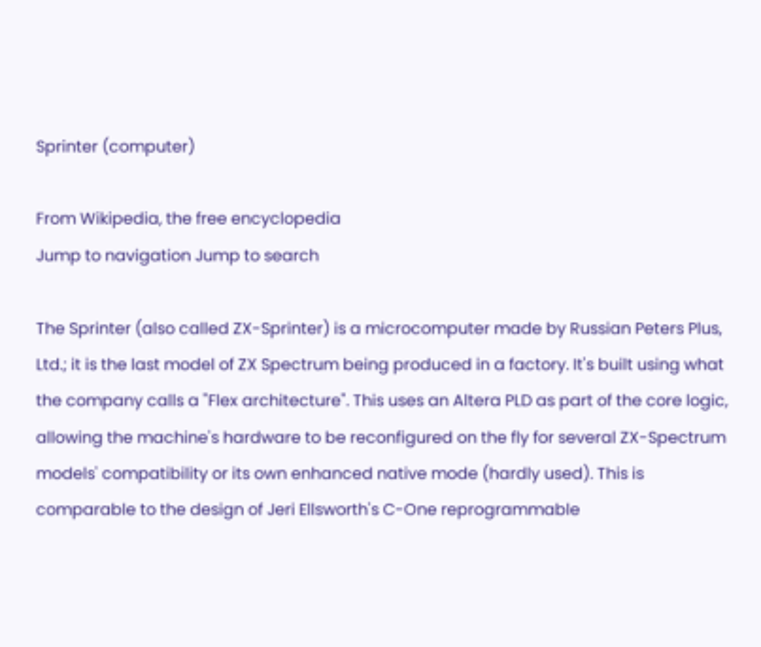Sprinter (computer)

From Wikipedia, the free encyclopedia
Jump to navigation Jump to search

The Sprinter (also called ZX-Sprinter) is a microcomputer made by Russian Peters Plus, Ltd.; it is the last model of ZX Spectrum being produced in a factory. It's built using what the company calls a "Flex architecture". This uses an Altera PLD as part of the core logic, allowing the machine's hardware to be reconfigured on the fly for several ZX-Spectrum models' compatibility or its own enhanced native mode (hardly used). This is comparable to the design of Jeri Ellsworth's C-One reprogrammable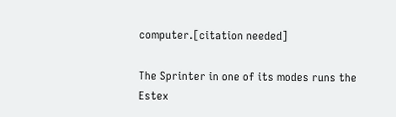computer.[citation needed]

The Sprinter in one of its modes runs the Estex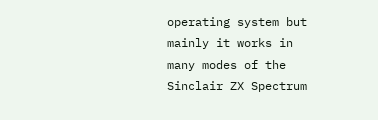operating system but mainly it works in many modes of the Sinclair ZX Spectrum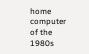home computer of the 1980s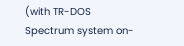(with TR-DOS Spectrum system on-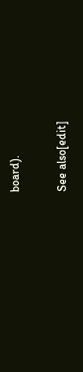board).

See also[edit]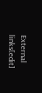External links[edit]